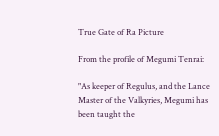True Gate of Ra Picture

From the profile of Megumi Tenrai:

"As keeper of Regulus, and the Lance Master of the Valkyries, Megumi has been taught the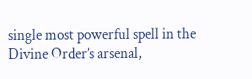single most powerful spell in the Divine Order’s arsenal,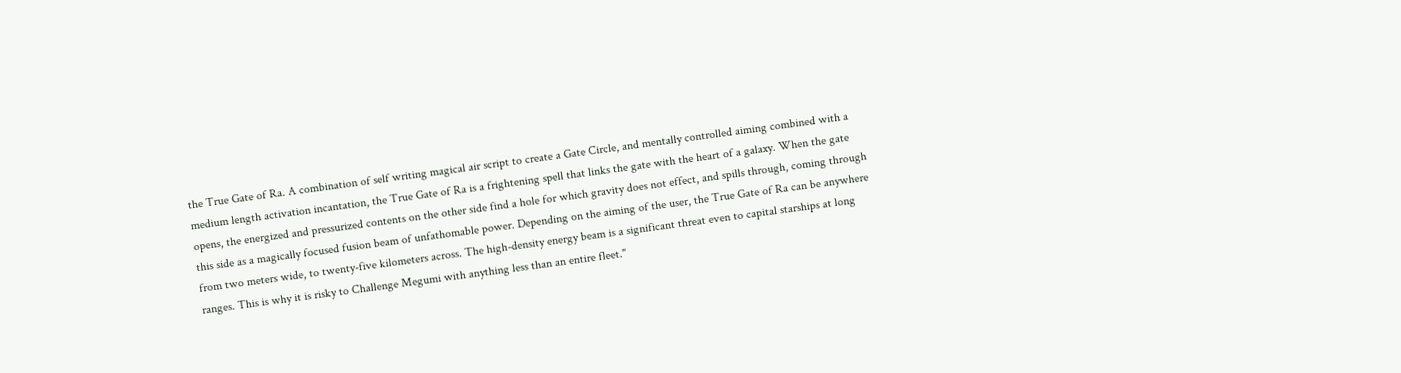the True Gate of Ra. A combination of self writing magical air script to create a Gate Circle, and mentally controlled aiming combined with a medium length activation incantation, the True Gate of Ra is a frightening spell that links the gate with the heart of a galaxy. When the gate opens, the energized and pressurized contents on the other side find a hole for which gravity does not effect, and spills through, coming through this side as a magically focused fusion beam of unfathomable power. Depending on the aiming of the user, the True Gate of Ra can be anywhere from two meters wide, to twenty-five kilometers across. The high-density energy beam is a significant threat even to capital starships at long ranges. This is why it is risky to Challenge Megumi with anything less than an entire fleet."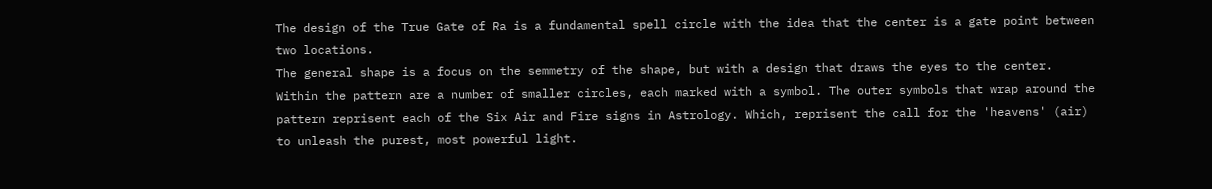The design of the True Gate of Ra is a fundamental spell circle with the idea that the center is a gate point between two locations.
The general shape is a focus on the semmetry of the shape, but with a design that draws the eyes to the center. Within the pattern are a number of smaller circles, each marked with a symbol. The outer symbols that wrap around the pattern reprisent each of the Six Air and Fire signs in Astrology. Which, reprisent the call for the 'heavens' (air) to unleash the purest, most powerful light.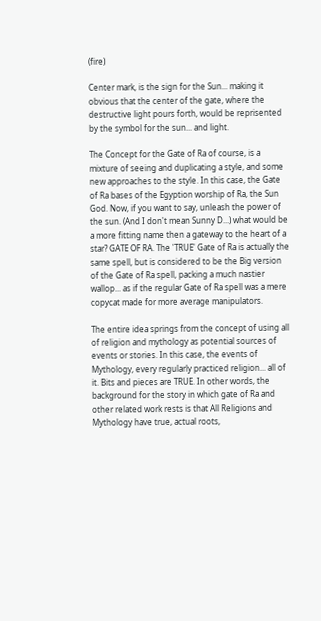(fire)

Center mark, is the sign for the Sun... making it obvious that the center of the gate, where the destructive light pours forth, would be reprisented by the symbol for the sun... and light.

The Concept for the Gate of Ra of course, is a mixture of seeing and duplicating a style, and some new approaches to the style. In this case, the Gate of Ra bases of the Egyption worship of Ra, the Sun God. Now, if you want to say, unleash the power of the sun. (And I don't mean Sunny D...) what would be a more fitting name then a gateway to the heart of a star? GATE OF RA. The 'TRUE' Gate of Ra is actually the same spell, but is considered to be the Big version of the Gate of Ra spell, packing a much nastier wallop... as if the regular Gate of Ra spell was a mere copycat made for more average manipulators.

The entire idea springs from the concept of using all of religion and mythology as potential sources of events or stories. In this case, the events of Mythology, every regularly practiced religion... all of it. Bits and pieces are TRUE. In other words, the background for the story in which gate of Ra and other related work rests is that All Religions and Mythology have true, actual roots,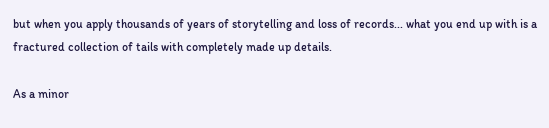but when you apply thousands of years of storytelling and loss of records... what you end up with is a fractured collection of tails with completely made up details.

As a minor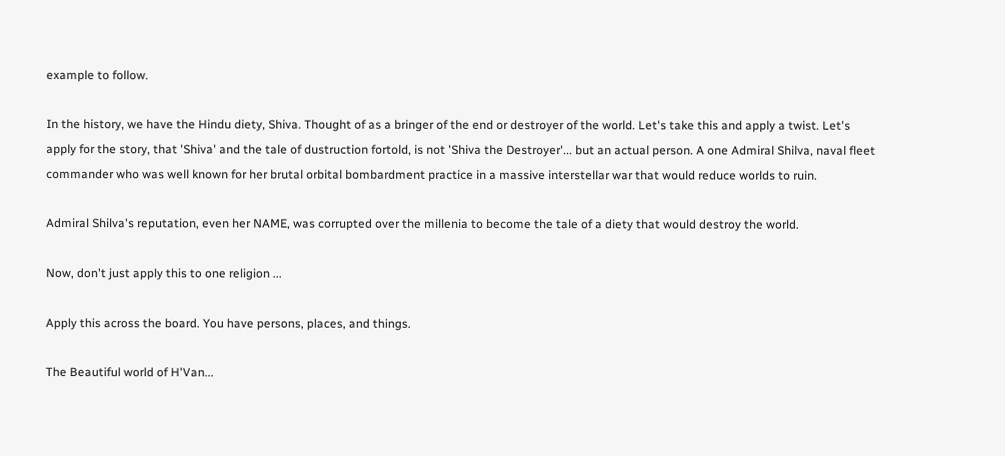example to follow.

In the history, we have the Hindu diety, Shiva. Thought of as a bringer of the end or destroyer of the world. Let's take this and apply a twist. Let's apply for the story, that 'Shiva' and the tale of dustruction fortold, is not 'Shiva the Destroyer'... but an actual person. A one Admiral Shilva, naval fleet commander who was well known for her brutal orbital bombardment practice in a massive interstellar war that would reduce worlds to ruin.

Admiral Shilva's reputation, even her NAME, was corrupted over the millenia to become the tale of a diety that would destroy the world.

Now, don't just apply this to one religion ...

Apply this across the board. You have persons, places, and things.

The Beautiful world of H'Van...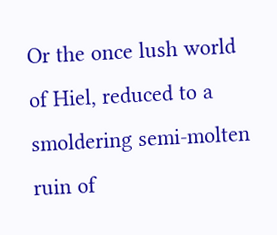Or the once lush world of Hiel, reduced to a smoldering semi-molten ruin of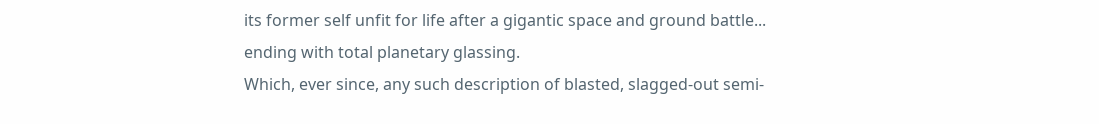its former self unfit for life after a gigantic space and ground battle... ending with total planetary glassing.
Which, ever since, any such description of blasted, slagged-out semi-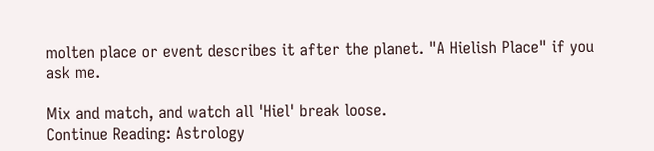molten place or event describes it after the planet. "A Hielish Place" if you ask me.

Mix and match, and watch all 'Hiel' break loose.
Continue Reading: Astrology